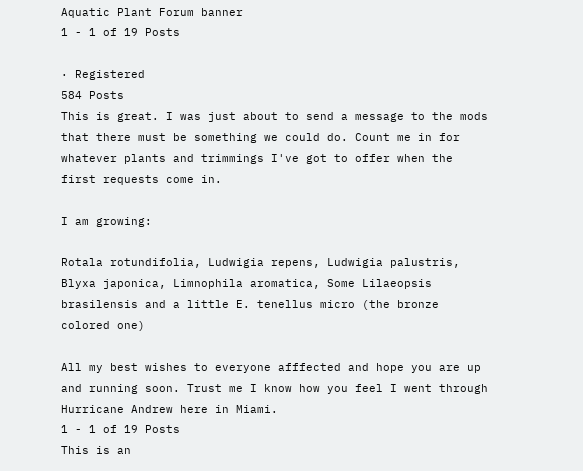Aquatic Plant Forum banner
1 - 1 of 19 Posts

· Registered
584 Posts
This is great. I was just about to send a message to the mods that there must be something we could do. Count me in for whatever plants and trimmings I've got to offer when the first requests come in.

I am growing:

Rotala rotundifolia, Ludwigia repens, Ludwigia palustris, Blyxa japonica, Limnophila aromatica, Some Lilaeopsis brasilensis and a little E. tenellus micro (the bronze colored one)

All my best wishes to everyone afffected and hope you are up and running soon. Trust me I know how you feel I went through Hurricane Andrew here in Miami.
1 - 1 of 19 Posts
This is an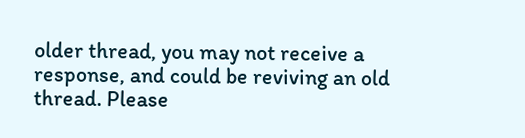older thread, you may not receive a response, and could be reviving an old thread. Please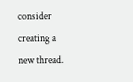consider creating a new thread.